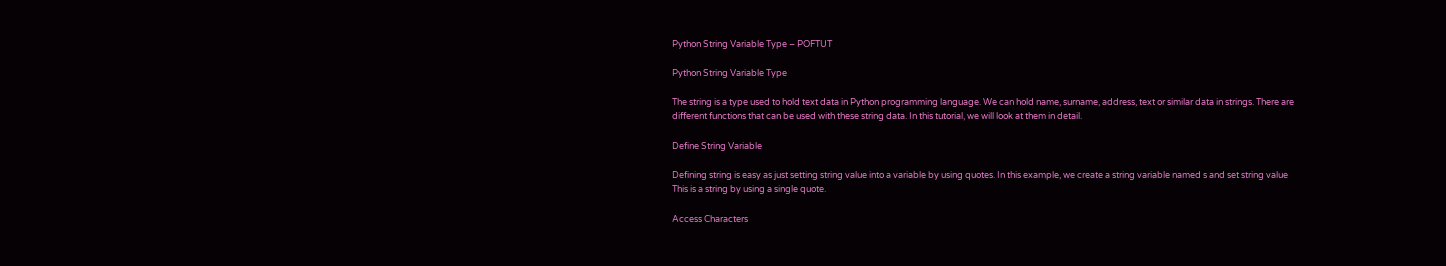Python String Variable Type – POFTUT

Python String Variable Type

The string is a type used to hold text data in Python programming language. We can hold name, surname, address, text or similar data in strings. There are different functions that can be used with these string data. In this tutorial, we will look at them in detail.

Define String Variable

Defining string is easy as just setting string value into a variable by using quotes. In this example, we create a string variable named s and set string value This is a string by using a single quote.

Access Characters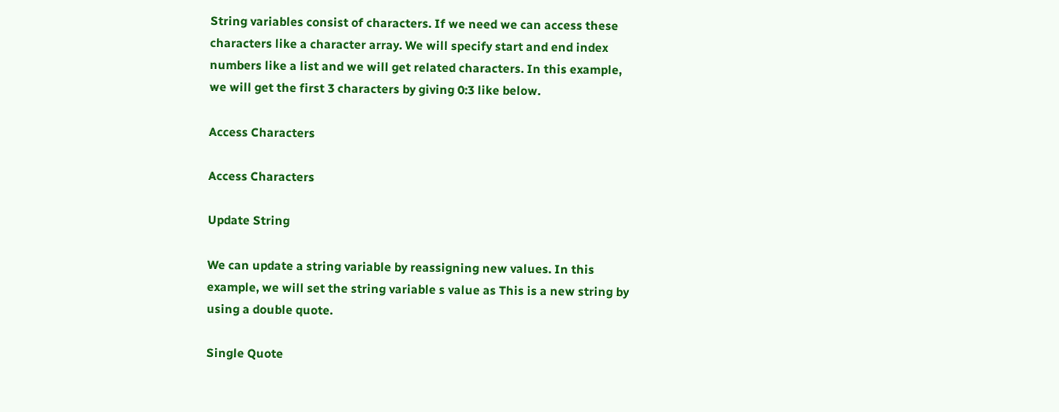String variables consist of characters. If we need we can access these characters like a character array. We will specify start and end index numbers like a list and we will get related characters. In this example, we will get the first 3 characters by giving 0:3 like below.

Access Characters

Access Characters

Update String

We can update a string variable by reassigning new values. In this example, we will set the string variable s value as This is a new string by using a double quote.

Single Quote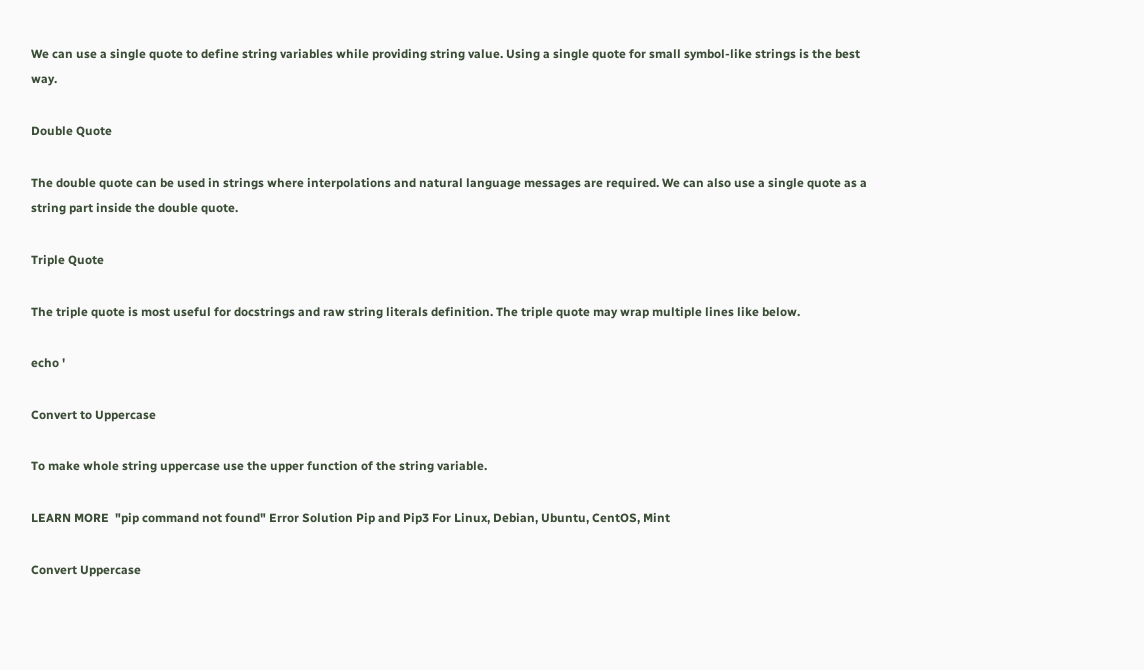We can use a single quote to define string variables while providing string value. Using a single quote for small symbol-like strings is the best way.

Double Quote

The double quote can be used in strings where interpolations and natural language messages are required. We can also use a single quote as a string part inside the double quote.

Triple Quote

The triple quote is most useful for docstrings and raw string literals definition. The triple quote may wrap multiple lines like below.

echo '

Convert to Uppercase

To make whole string uppercase use the upper function of the string variable.

LEARN MORE  "pip command not found" Error Solution Pip and Pip3 For Linux, Debian, Ubuntu, CentOS, Mint

Convert Uppercase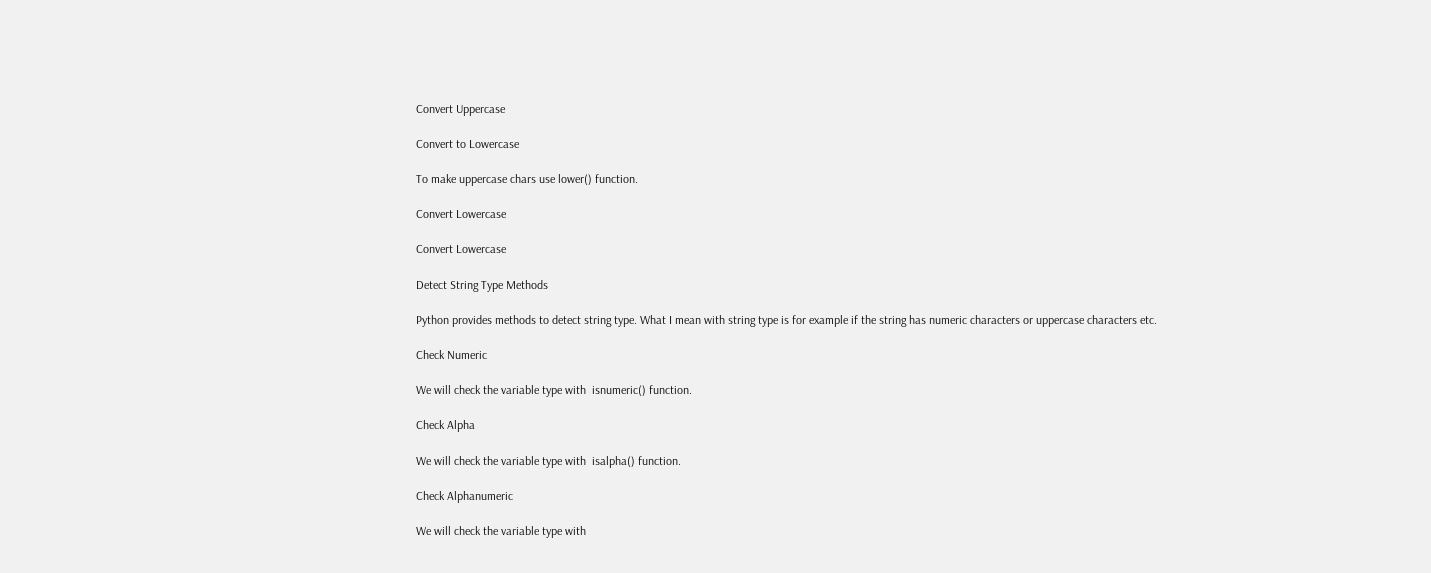Convert Uppercase

Convert to Lowercase

To make uppercase chars use lower() function.

Convert Lowercase

Convert Lowercase

Detect String Type Methods

Python provides methods to detect string type. What I mean with string type is for example if the string has numeric characters or uppercase characters etc.

Check Numeric

We will check the variable type with  isnumeric() function.

Check Alpha

We will check the variable type with  isalpha() function.

Check Alphanumeric

We will check the variable type with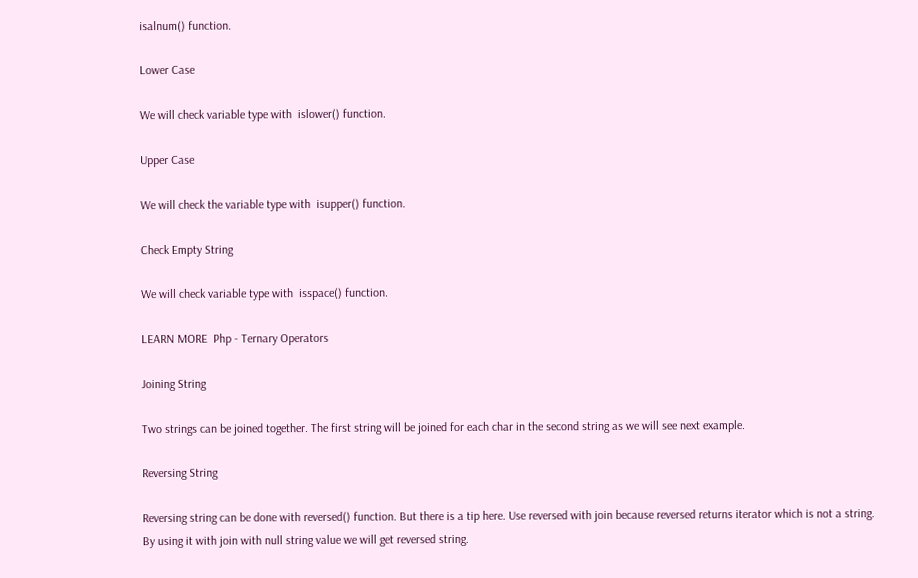isalnum() function.

Lower Case

We will check variable type with  islower() function.

Upper Case

We will check the variable type with  isupper() function.

Check Empty String

We will check variable type with  isspace() function.

LEARN MORE  Php - Ternary Operators

Joining String

Two strings can be joined together. The first string will be joined for each char in the second string as we will see next example.

Reversing String

Reversing string can be done with reversed() function. But there is a tip here. Use reversed with join because reversed returns iterator which is not a string. By using it with join with null string value we will get reversed string.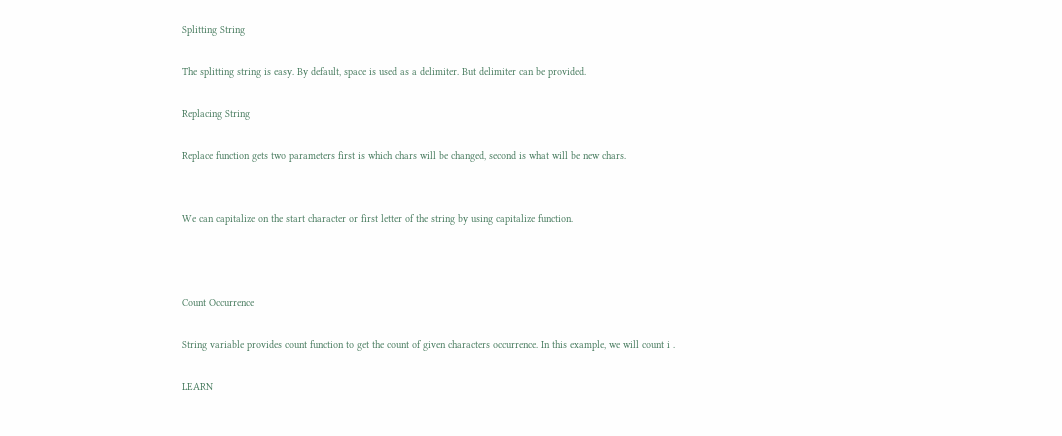Splitting String

The splitting string is easy. By default, space is used as a delimiter. But delimiter can be provided.

Replacing String

Replace function gets two parameters first is which chars will be changed, second is what will be new chars.


We can capitalize on the start character or first letter of the string by using capitalize function.



Count Occurrence

String variable provides count function to get the count of given characters occurrence. In this example, we will count i .

LEARN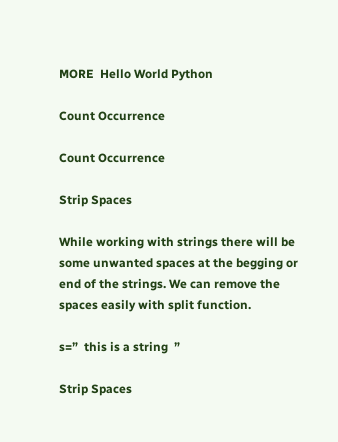MORE  Hello World Python

Count Occurrence

Count Occurrence

Strip Spaces

While working with strings there will be some unwanted spaces at the begging or end of the strings. We can remove the spaces easily with split function.

s=”  this is a string  ”

Strip Spaces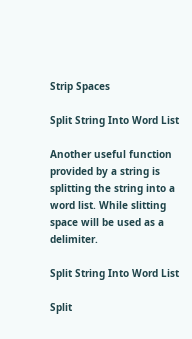Strip Spaces

Split String Into Word List

Another useful function provided by a string is splitting the string into a word list. While slitting space will be used as a delimiter.

Split String Into Word List

Split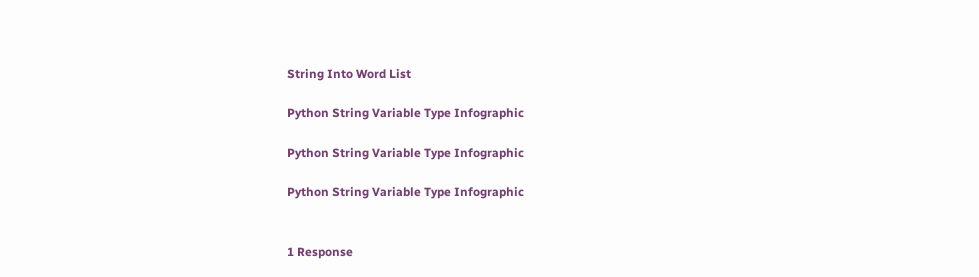String Into Word List

Python String Variable Type Infographic

Python String Variable Type Infographic

Python String Variable Type Infographic


1 Response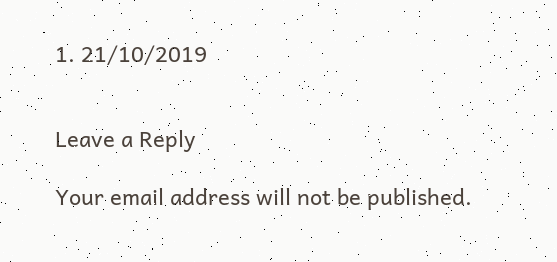1. 21/10/2019


Leave a Reply

Your email address will not be published.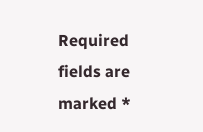Required fields are marked *